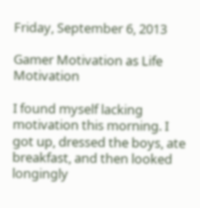Friday, September 6, 2013

Gamer Motivation as Life Motivation

I found myself lacking motivation this morning. I got up, dressed the boys, ate breakfast, and then looked longingly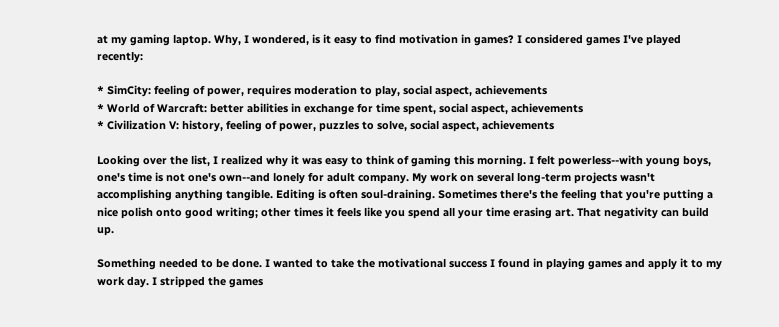at my gaming laptop. Why, I wondered, is it easy to find motivation in games? I considered games I've played recently:

* SimCity: feeling of power, requires moderation to play, social aspect, achievements
* World of Warcraft: better abilities in exchange for time spent, social aspect, achievements
* Civilization V: history, feeling of power, puzzles to solve, social aspect, achievements

Looking over the list, I realized why it was easy to think of gaming this morning. I felt powerless--with young boys, one's time is not one's own--and lonely for adult company. My work on several long-term projects wasn't accomplishing anything tangible. Editing is often soul-draining. Sometimes there's the feeling that you're putting a nice polish onto good writing; other times it feels like you spend all your time erasing art. That negativity can build up.

Something needed to be done. I wanted to take the motivational success I found in playing games and apply it to my work day. I stripped the games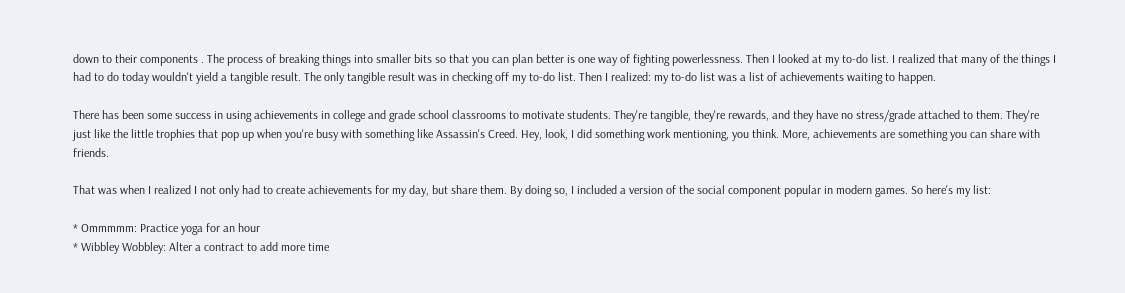down to their components . The process of breaking things into smaller bits so that you can plan better is one way of fighting powerlessness. Then I looked at my to-do list. I realized that many of the things I had to do today wouldn't yield a tangible result. The only tangible result was in checking off my to-do list. Then I realized: my to-do list was a list of achievements waiting to happen.

There has been some success in using achievements in college and grade school classrooms to motivate students. They're tangible, they're rewards, and they have no stress/grade attached to them. They're just like the little trophies that pop up when you're busy with something like Assassin's Creed. Hey, look, I did something work mentioning, you think. More, achievements are something you can share with friends.

That was when I realized I not only had to create achievements for my day, but share them. By doing so, I included a version of the social component popular in modern games. So here's my list:

* Ommmmm: Practice yoga for an hour
* Wibbley Wobbley: Alter a contract to add more time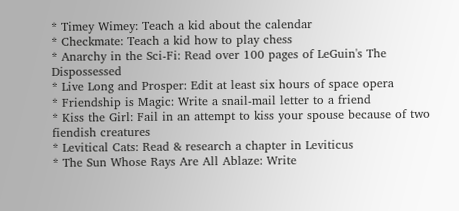* Timey Wimey: Teach a kid about the calendar
* Checkmate: Teach a kid how to play chess
* Anarchy in the Sci-Fi: Read over 100 pages of LeGuin's The Dispossessed
* Live Long and Prosper: Edit at least six hours of space opera
* Friendship is Magic: Write a snail-mail letter to a friend
* Kiss the Girl: Fail in an attempt to kiss your spouse because of two fiendish creatures
* Levitical Cats: Read & research a chapter in Leviticus
* The Sun Whose Rays Are All Ablaze: Write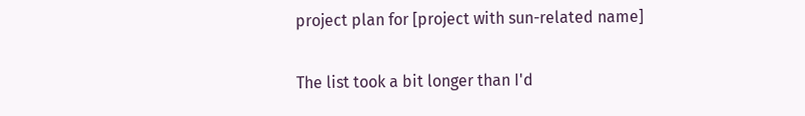project plan for [project with sun-related name]

The list took a bit longer than I'd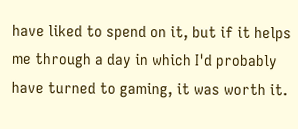have liked to spend on it, but if it helps me through a day in which I'd probably have turned to gaming, it was worth it.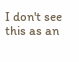I don't see this as an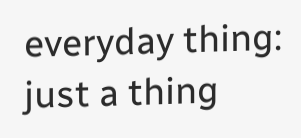everyday thing: just a thing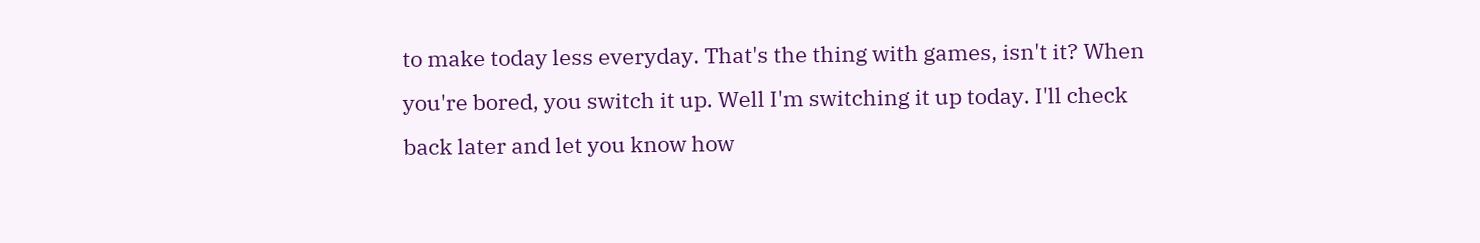to make today less everyday. That's the thing with games, isn't it? When you're bored, you switch it up. Well I'm switching it up today. I'll check back later and let you know how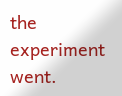the experiment went.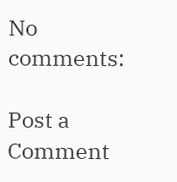No comments:

Post a Comment